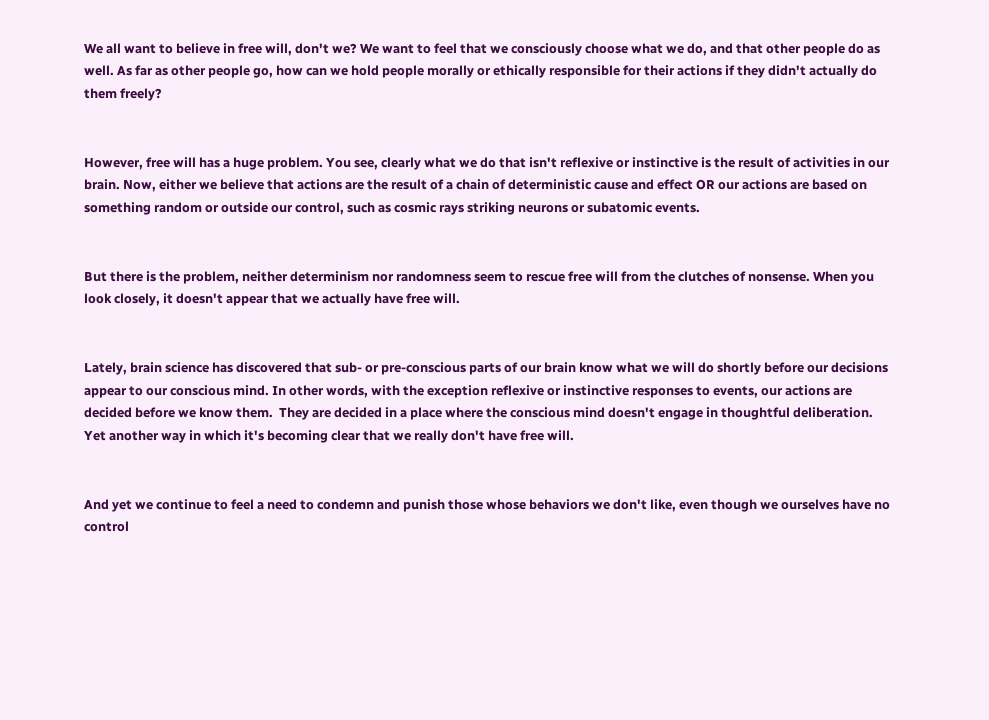We all want to believe in free will, don't we? We want to feel that we consciously choose what we do, and that other people do as well. As far as other people go, how can we hold people morally or ethically responsible for their actions if they didn't actually do them freely?


However, free will has a huge problem. You see, clearly what we do that isn't reflexive or instinctive is the result of activities in our brain. Now, either we believe that actions are the result of a chain of deterministic cause and effect OR our actions are based on something random or outside our control, such as cosmic rays striking neurons or subatomic events.


But there is the problem, neither determinism nor randomness seem to rescue free will from the clutches of nonsense. When you look closely, it doesn't appear that we actually have free will.


Lately, brain science has discovered that sub- or pre-conscious parts of our brain know what we will do shortly before our decisions appear to our conscious mind. In other words, with the exception reflexive or instinctive responses to events, our actions are decided before we know them.  They are decided in a place where the conscious mind doesn't engage in thoughtful deliberation. Yet another way in which it's becoming clear that we really don't have free will.


And yet we continue to feel a need to condemn and punish those whose behaviors we don't like, even though we ourselves have no control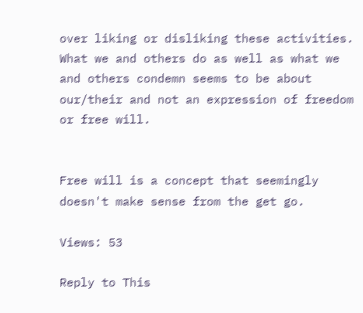over liking or disliking these activities. What we and others do as well as what we and others condemn seems to be about our/their and not an expression of freedom or free will.


Free will is a concept that seemingly doesn't make sense from the get go.

Views: 53

Reply to This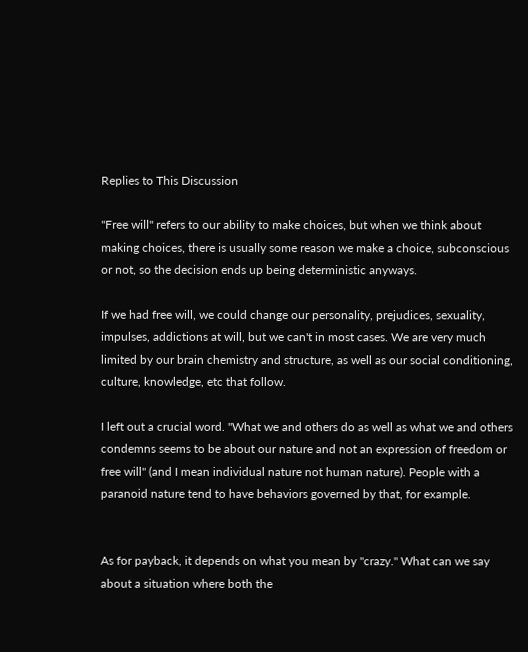Replies to This Discussion

"Free will" refers to our ability to make choices, but when we think about making choices, there is usually some reason we make a choice, subconscious or not, so the decision ends up being deterministic anyways.

If we had free will, we could change our personality, prejudices, sexuality, impulses, addictions at will, but we can't in most cases. We are very much limited by our brain chemistry and structure, as well as our social conditioning, culture, knowledge, etc that follow.

I left out a crucial word. "What we and others do as well as what we and others condemns seems to be about our nature and not an expression of freedom or free will" (and I mean individual nature not human nature). People with a paranoid nature tend to have behaviors governed by that, for example.


As for payback, it depends on what you mean by "crazy." What can we say about a situation where both the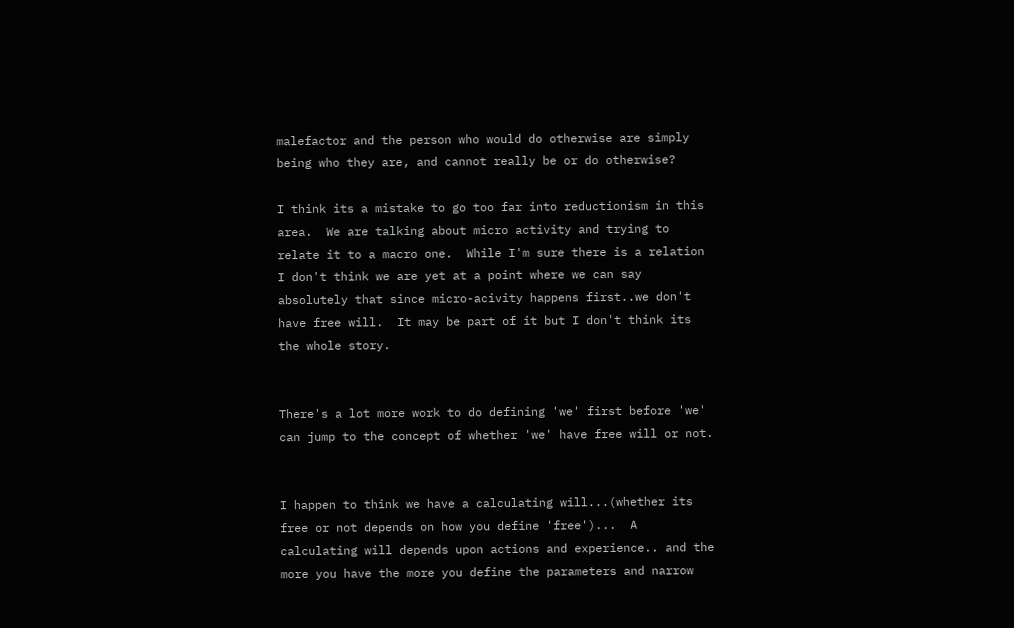malefactor and the person who would do otherwise are simply being who they are, and cannot really be or do otherwise?

I think its a mistake to go too far into reductionism in this area.  We are talking about micro activity and trying to relate it to a macro one.  While I'm sure there is a relation I don't think we are yet at a point where we can say absolutely that since micro-acivity happens first..we don't have free will.  It may be part of it but I don't think its the whole story.


There's a lot more work to do defining 'we' first before 'we' can jump to the concept of whether 'we' have free will or not.


I happen to think we have a calculating will...(whether its free or not depends on how you define 'free')...  A calculating will depends upon actions and experience.. and the more you have the more you define the parameters and narrow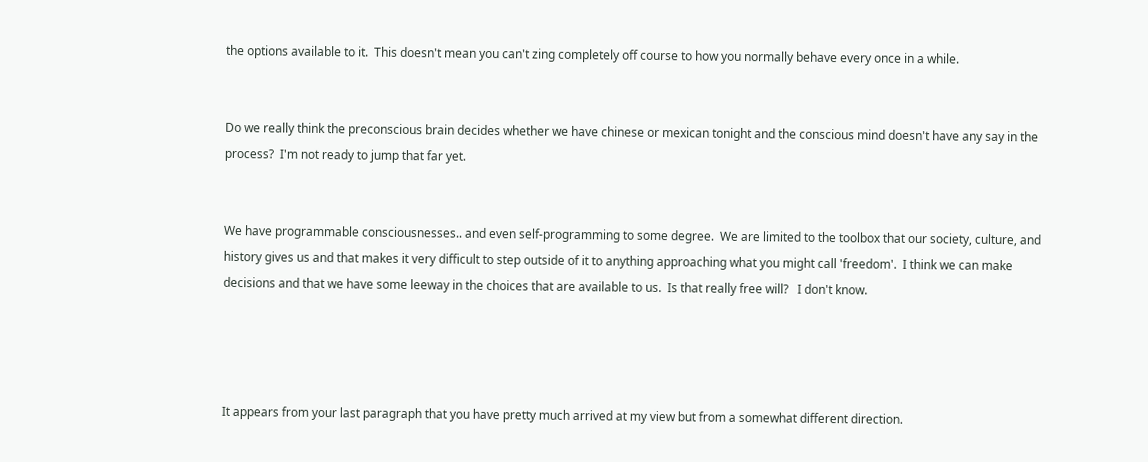the options available to it.  This doesn't mean you can't zing completely off course to how you normally behave every once in a while.


Do we really think the preconscious brain decides whether we have chinese or mexican tonight and the conscious mind doesn't have any say in the process?  I'm not ready to jump that far yet.


We have programmable consciousnesses.. and even self-programming to some degree.  We are limited to the toolbox that our society, culture, and history gives us and that makes it very difficult to step outside of it to anything approaching what you might call 'freedom'.  I think we can make decisions and that we have some leeway in the choices that are available to us.  Is that really free will?   I don't know.




It appears from your last paragraph that you have pretty much arrived at my view but from a somewhat different direction.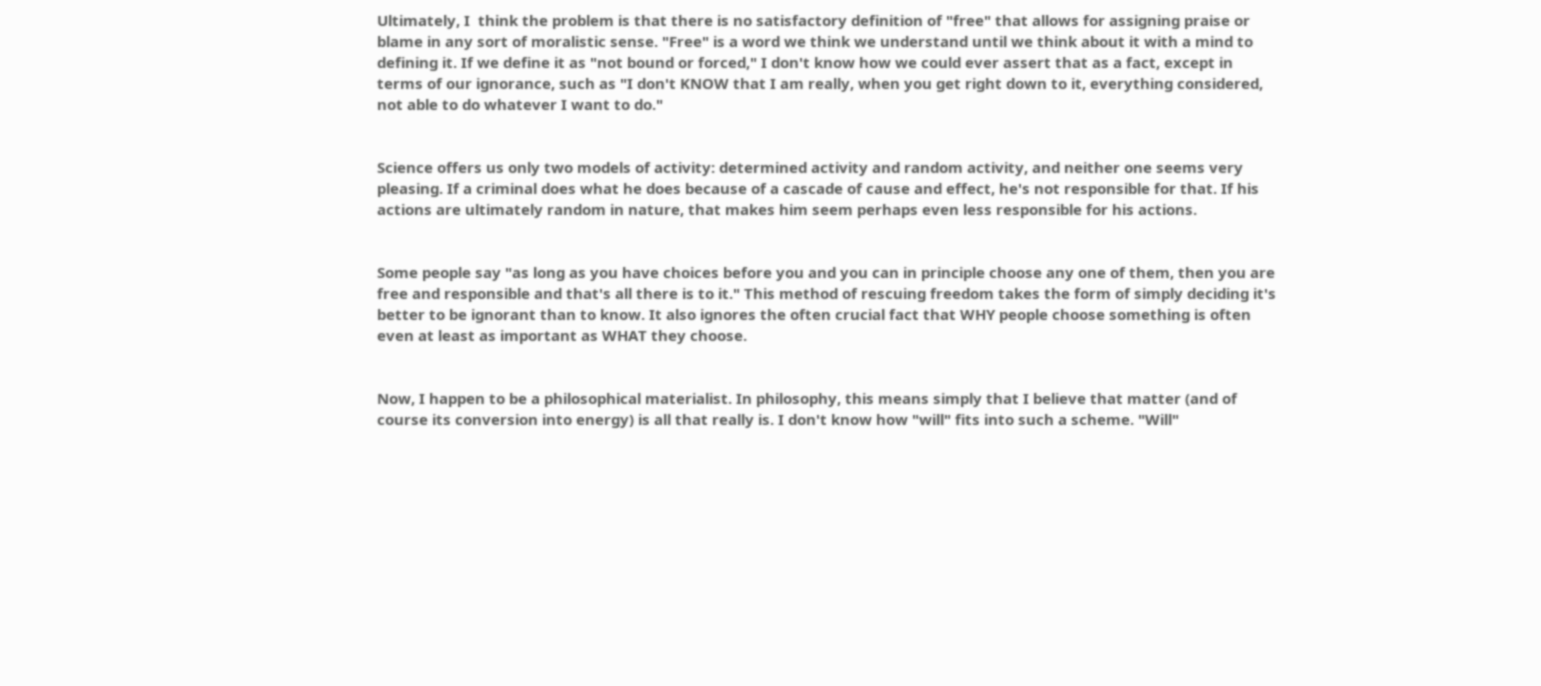Ultimately, I  think the problem is that there is no satisfactory definition of "free" that allows for assigning praise or blame in any sort of moralistic sense. "Free" is a word we think we understand until we think about it with a mind to defining it. If we define it as "not bound or forced," I don't know how we could ever assert that as a fact, except in terms of our ignorance, such as "I don't KNOW that I am really, when you get right down to it, everything considered, not able to do whatever I want to do."


Science offers us only two models of activity: determined activity and random activity, and neither one seems very pleasing. If a criminal does what he does because of a cascade of cause and effect, he's not responsible for that. If his actions are ultimately random in nature, that makes him seem perhaps even less responsible for his actions.


Some people say "as long as you have choices before you and you can in principle choose any one of them, then you are free and responsible and that's all there is to it." This method of rescuing freedom takes the form of simply deciding it's better to be ignorant than to know. It also ignores the often crucial fact that WHY people choose something is often even at least as important as WHAT they choose.


Now, I happen to be a philosophical materialist. In philosophy, this means simply that I believe that matter (and of course its conversion into energy) is all that really is. I don't know how "will" fits into such a scheme. "Will"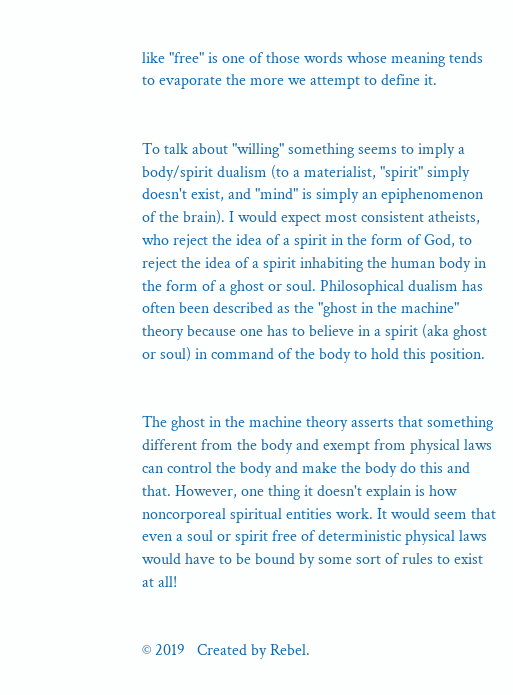like "free" is one of those words whose meaning tends to evaporate the more we attempt to define it.


To talk about "willing" something seems to imply a body/spirit dualism (to a materialist, "spirit" simply doesn't exist, and "mind" is simply an epiphenomenon of the brain). I would expect most consistent atheists, who reject the idea of a spirit in the form of God, to reject the idea of a spirit inhabiting the human body in the form of a ghost or soul. Philosophical dualism has often been described as the "ghost in the machine" theory because one has to believe in a spirit (aka ghost or soul) in command of the body to hold this position.


The ghost in the machine theory asserts that something different from the body and exempt from physical laws can control the body and make the body do this and that. However, one thing it doesn't explain is how noncorporeal spiritual entities work. It would seem that even a soul or spirit free of deterministic physical laws would have to be bound by some sort of rules to exist at all!


© 2019   Created by Rebel.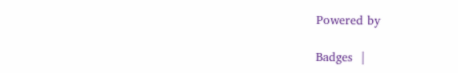Powered by

Badges  |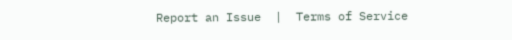Report an Issue  |  Terms of Service